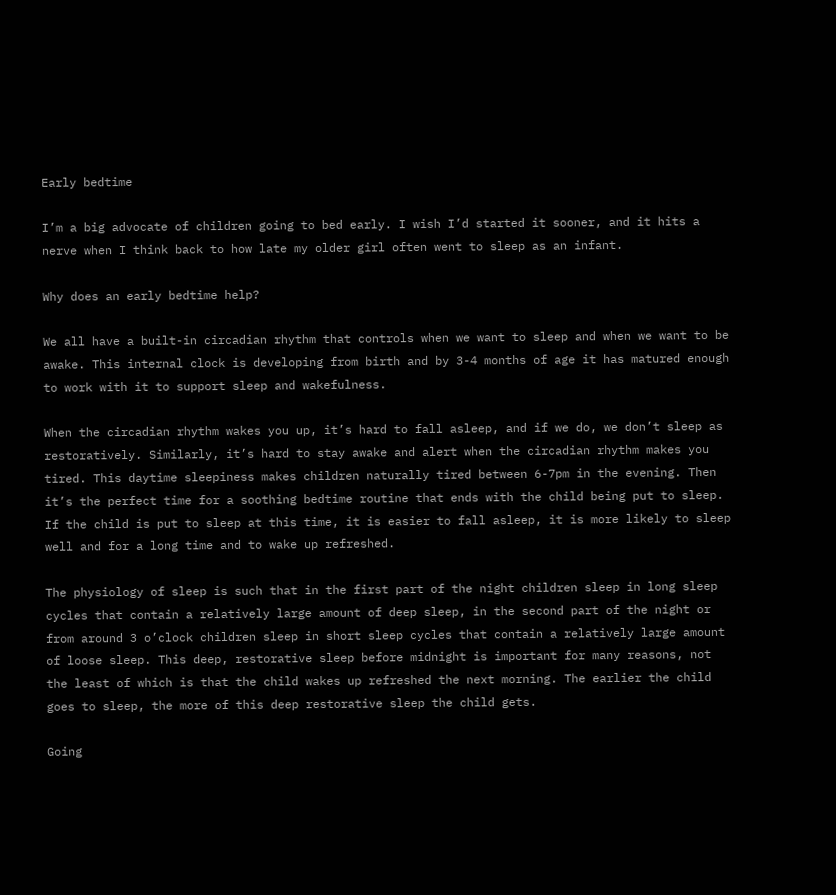Early bedtime

I’m a big advocate of children going to bed early. I wish I’d started it sooner, and it hits a nerve when I think back to how late my older girl often went to sleep as an infant.

Why does an early bedtime help?

We all have a built-in circadian rhythm that controls when we want to sleep and when we want to be awake. This internal clock is developing from birth and by 3-4 months of age it has matured enough to work with it to support sleep and wakefulness.

When the circadian rhythm wakes you up, it’s hard to fall asleep, and if we do, we don’t sleep as restoratively. Similarly, it’s hard to stay awake and alert when the circadian rhythm makes you tired. This daytime sleepiness makes children naturally tired between 6-7pm in the evening. Then it’s the perfect time for a soothing bedtime routine that ends with the child being put to sleep. If the child is put to sleep at this time, it is easier to fall asleep, it is more likely to sleep well and for a long time and to wake up refreshed.

The physiology of sleep is such that in the first part of the night children sleep in long sleep cycles that contain a relatively large amount of deep sleep, in the second part of the night or from around 3 o’clock children sleep in short sleep cycles that contain a relatively large amount of loose sleep. This deep, restorative sleep before midnight is important for many reasons, not the least of which is that the child wakes up refreshed the next morning. The earlier the child goes to sleep, the more of this deep restorative sleep the child gets.

Going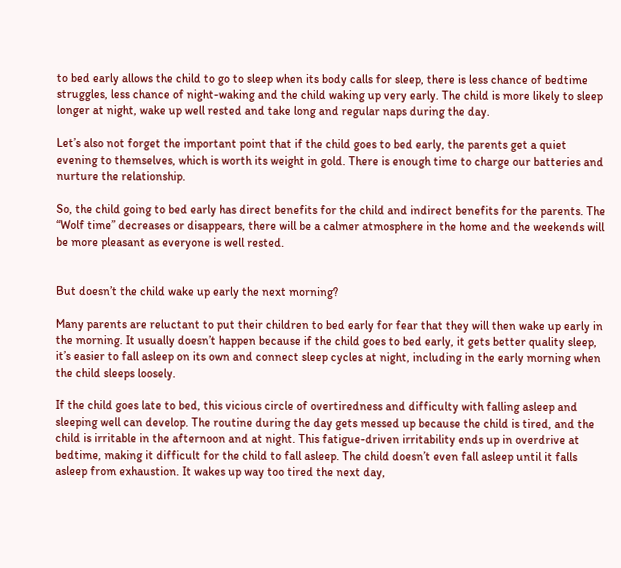to bed early allows the child to go to sleep when its body calls for sleep, there is less chance of bedtime struggles, less chance of night-waking and the child waking up very early. The child is more likely to sleep longer at night, wake up well rested and take long and regular naps during the day.

Let’s also not forget the important point that if the child goes to bed early, the parents get a quiet evening to themselves, which is worth its weight in gold. There is enough time to charge our batteries and nurture the relationship.

So, the child going to bed early has direct benefits for the child and indirect benefits for the parents. The “Wolf time” decreases or disappears, there will be a calmer atmosphere in the home and the weekends will be more pleasant as everyone is well rested.


But doesn’t the child wake up early the next morning?

Many parents are reluctant to put their children to bed early for fear that they will then wake up early in the morning. It usually doesn’t happen because if the child goes to bed early, it gets better quality sleep, it’s easier to fall asleep on its own and connect sleep cycles at night, including in the early morning when the child sleeps loosely.

If the child goes late to bed, this vicious circle of overtiredness and difficulty with falling asleep and sleeping well can develop. The routine during the day gets messed up because the child is tired, and the child is irritable in the afternoon and at night. This fatigue-driven irritability ends up in overdrive at bedtime, making it difficult for the child to fall asleep. The child doesn’t even fall asleep until it falls asleep from exhaustion. It wakes up way too tired the next day,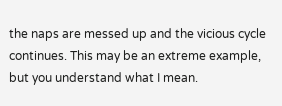the naps are messed up and the vicious cycle continues. This may be an extreme example, but you understand what I mean.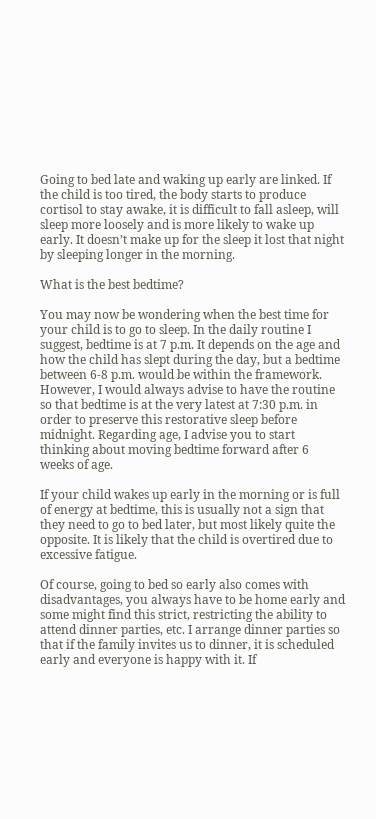Going to bed late and waking up early are linked. If the child is too tired, the body starts to produce cortisol to stay awake, it is difficult to fall asleep, will sleep more loosely and is more likely to wake up early. It doesn’t make up for the sleep it lost that night by sleeping longer in the morning.

What is the best bedtime?

You may now be wondering when the best time for your child is to go to sleep. In the daily routine I suggest, bedtime is at 7 p.m. It depends on the age and how the child has slept during the day, but a bedtime between 6-8 p.m. would be within the framework. However, I would always advise to have the routine so that bedtime is at the very latest at 7:30 p.m. in order to preserve this restorative sleep before midnight. Regarding age, I advise you to start thinking about moving bedtime forward after 6 weeks of age.

If your child wakes up early in the morning or is full of energy at bedtime, this is usually not a sign that they need to go to bed later, but most likely quite the opposite. It is likely that the child is overtired due to excessive fatigue.

Of course, going to bed so early also comes with disadvantages, you always have to be home early and some might find this strict, restricting the ability to attend dinner parties, etc. I arrange dinner parties so that if the family invites us to dinner, it is scheduled early and everyone is happy with it. If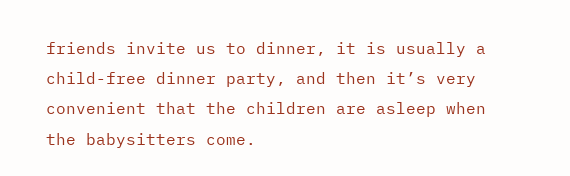friends invite us to dinner, it is usually a child-free dinner party, and then it’s very convenient that the children are asleep when the babysitters come.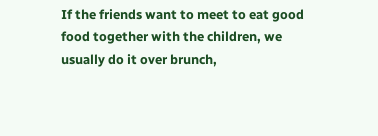If the friends want to meet to eat good food together with the children, we usually do it over brunch,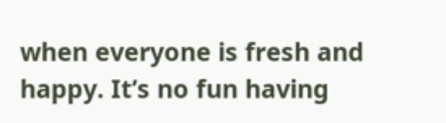when everyone is fresh and happy. It’s no fun having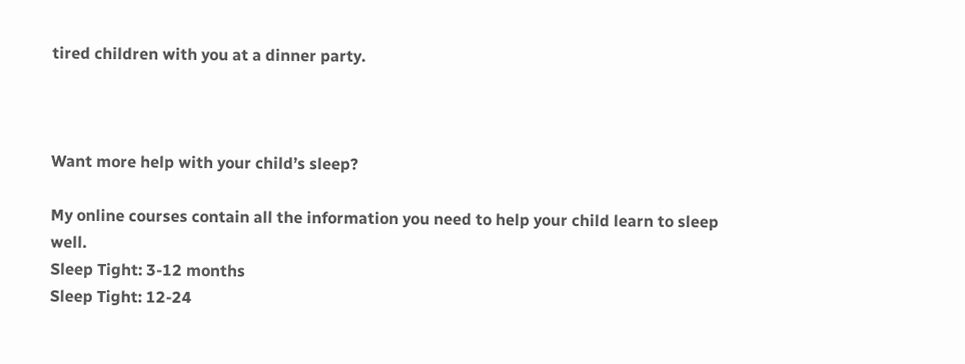tired children with you at a dinner party.



Want more help with your child’s sleep?

My online courses contain all the information you need to help your child learn to sleep well.
Sleep Tight: 3-12 months
Sleep Tight: 12-24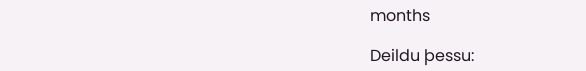months

Deildu þessu: